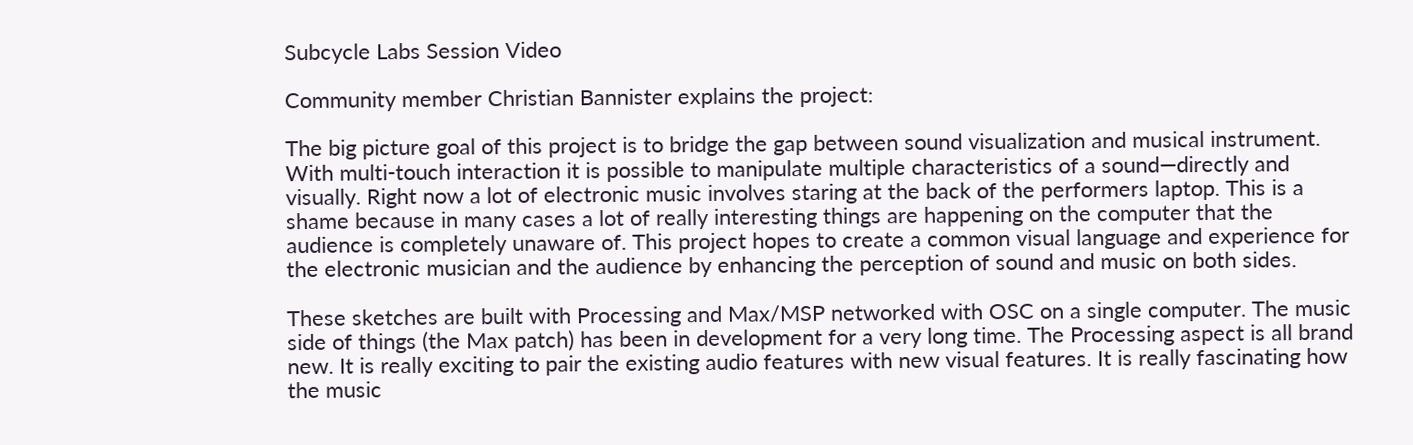Subcycle Labs Session Video

Community member Christian Bannister explains the project:

The big picture goal of this project is to bridge the gap between sound visualization and musical instrument. With multi-touch interaction it is possible to manipulate multiple characteristics of a sound—directly and visually. Right now a lot of electronic music involves staring at the back of the performers laptop. This is a shame because in many cases a lot of really interesting things are happening on the computer that the audience is completely unaware of. This project hopes to create a common visual language and experience for the electronic musician and the audience by enhancing the perception of sound and music on both sides.

These sketches are built with Processing and Max/MSP networked with OSC on a single computer. The music side of things (the Max patch) has been in development for a very long time. The Processing aspect is all brand new. It is really exciting to pair the existing audio features with new visual features. It is really fascinating how the music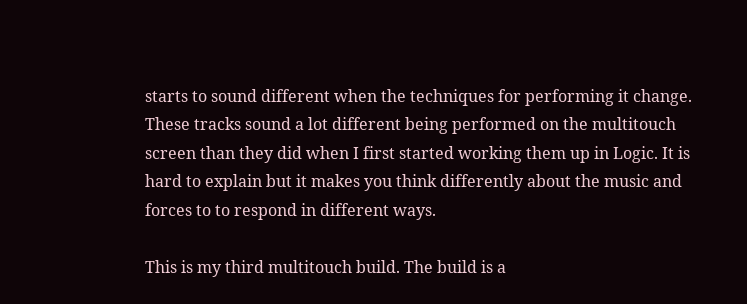starts to sound different when the techniques for performing it change. These tracks sound a lot different being performed on the multitouch screen than they did when I first started working them up in Logic. It is hard to explain but it makes you think differently about the music and forces to to respond in different ways.

This is my third multitouch build. The build is a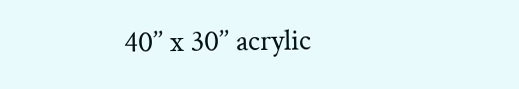40’’ x 30’’ acrylic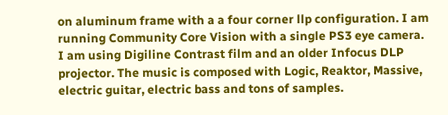on aluminum frame with a a four corner llp configuration. I am running Community Core Vision with a single PS3 eye camera. I am using Digiline Contrast film and an older Infocus DLP projector. The music is composed with Logic, Reaktor, Massive, electric guitar, electric bass and tons of samples.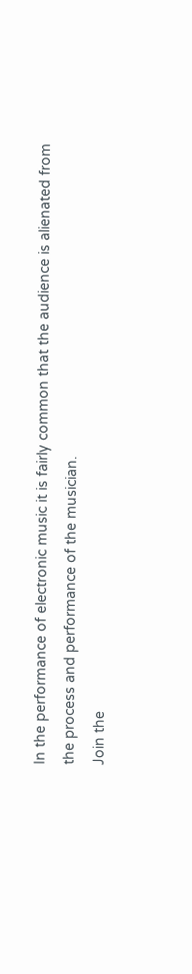In the performance of electronic music it is fairly common that the audience is alienated from the process and performance of the musician.
Join the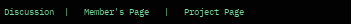Discussion  |   Member's Page   |   Project Page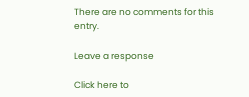There are no comments for this entry.

Leave a response

Click here to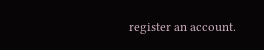register an account.